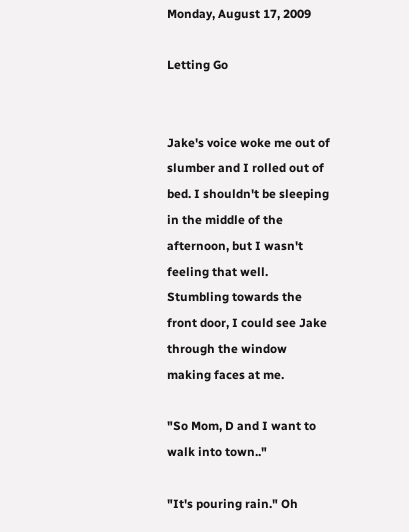Monday, August 17, 2009

Letting Go


Jake's voice woke me out of slumber and I rolled out of bed. I shouldn't be sleeping in the middle of the afternoon, but I wasn't feeling that well. Stumbling towards the front door, I could see Jake through the window making faces at me.

"So Mom, D and I want to walk into town.."

"It's pouring rain." Oh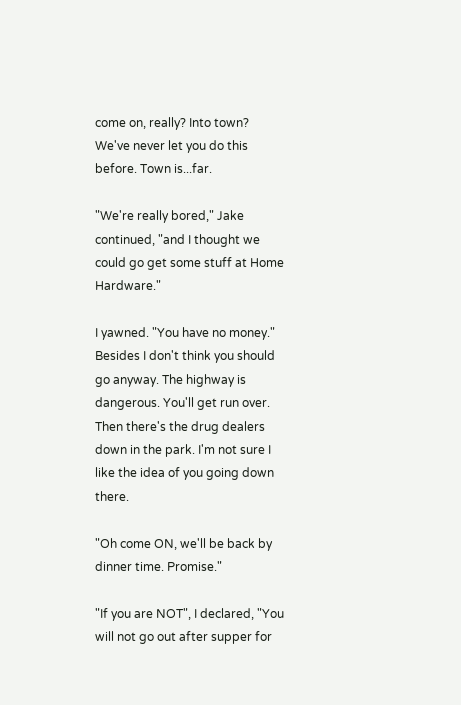come on, really? Into town? We've never let you do this before. Town is...far.

"We're really bored," Jake continued, "and I thought we could go get some stuff at Home Hardware."

I yawned. "You have no money." Besides I don't think you should go anyway. The highway is dangerous. You'll get run over. Then there's the drug dealers down in the park. I'm not sure I like the idea of you going down there.

"Oh come ON, we'll be back by dinner time. Promise."

"If you are NOT", I declared, "You will not go out after supper for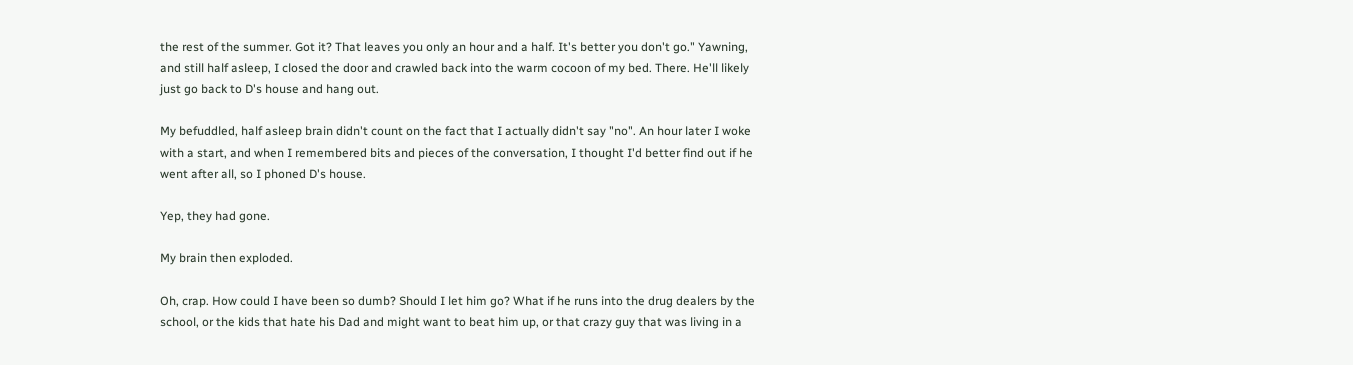the rest of the summer. Got it? That leaves you only an hour and a half. It's better you don't go." Yawning, and still half asleep, I closed the door and crawled back into the warm cocoon of my bed. There. He'll likely just go back to D's house and hang out.

My befuddled, half asleep brain didn't count on the fact that I actually didn't say "no". An hour later I woke with a start, and when I remembered bits and pieces of the conversation, I thought I'd better find out if he went after all, so I phoned D's house.

Yep, they had gone.

My brain then exploded.

Oh, crap. How could I have been so dumb? Should I let him go? What if he runs into the drug dealers by the school, or the kids that hate his Dad and might want to beat him up, or that crazy guy that was living in a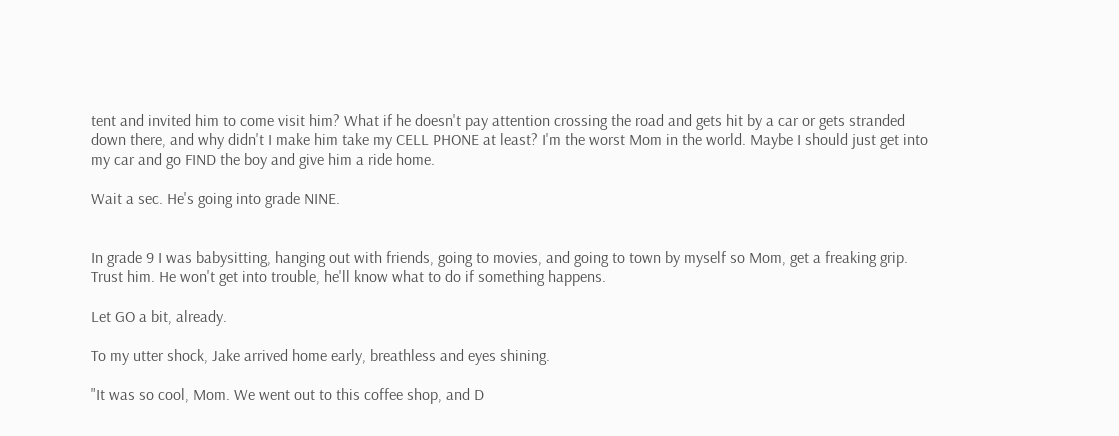tent and invited him to come visit him? What if he doesn't pay attention crossing the road and gets hit by a car or gets stranded down there, and why didn't I make him take my CELL PHONE at least? I'm the worst Mom in the world. Maybe I should just get into my car and go FIND the boy and give him a ride home.

Wait a sec. He's going into grade NINE.


In grade 9 I was babysitting, hanging out with friends, going to movies, and going to town by myself so Mom, get a freaking grip. Trust him. He won't get into trouble, he'll know what to do if something happens.

Let GO a bit, already.

To my utter shock, Jake arrived home early, breathless and eyes shining.

"It was so cool, Mom. We went out to this coffee shop, and D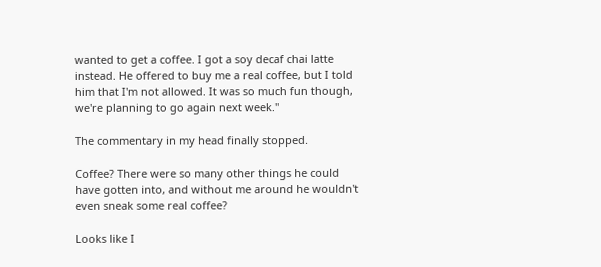wanted to get a coffee. I got a soy decaf chai latte instead. He offered to buy me a real coffee, but I told him that I'm not allowed. It was so much fun though, we're planning to go again next week."

The commentary in my head finally stopped.

Coffee? There were so many other things he could have gotten into, and without me around he wouldn't even sneak some real coffee?

Looks like I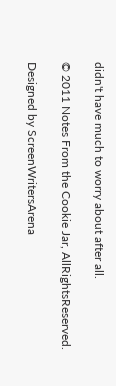didn't have much to worry about after all.

© 2011 Notes From the Cookie Jar, AllRightsReserved.

Designed by ScreenWritersArena